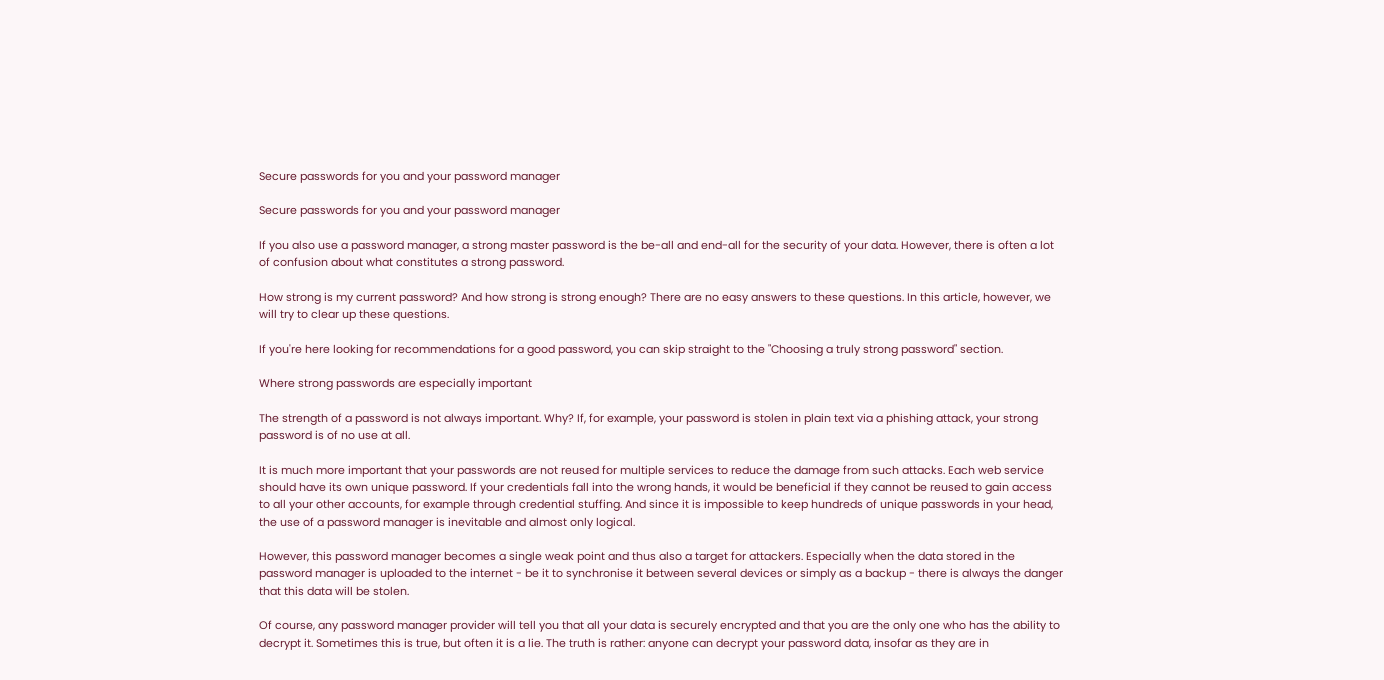Secure passwords for you and your password manager

Secure passwords for you and your password manager

If you also use a password manager, a strong master password is the be-all and end-all for the security of your data. However, there is often a lot of confusion about what constitutes a strong password.

How strong is my current password? And how strong is strong enough? There are no easy answers to these questions. In this article, however, we will try to clear up these questions.

If you're here looking for recommendations for a good password, you can skip straight to the "Choosing a truly strong password" section.

Where strong passwords are especially important

The strength of a password is not always important. Why? If, for example, your password is stolen in plain text via a phishing attack, your strong password is of no use at all.

It is much more important that your passwords are not reused for multiple services to reduce the damage from such attacks. Each web service should have its own unique password. If your credentials fall into the wrong hands, it would be beneficial if they cannot be reused to gain access to all your other accounts, for example through credential stuffing. And since it is impossible to keep hundreds of unique passwords in your head, the use of a password manager is inevitable and almost only logical.

However, this password manager becomes a single weak point and thus also a target for attackers. Especially when the data stored in the password manager is uploaded to the internet - be it to synchronise it between several devices or simply as a backup - there is always the danger that this data will be stolen.

Of course, any password manager provider will tell you that all your data is securely encrypted and that you are the only one who has the ability to decrypt it. Sometimes this is true, but often it is a lie. The truth is rather: anyone can decrypt your password data, insofar as they are in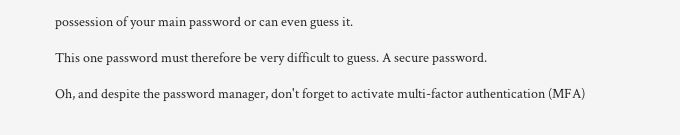possession of your main password or can even guess it.

This one password must therefore be very difficult to guess. A secure password.

Oh, and despite the password manager, don't forget to activate multi-factor authentication (MFA)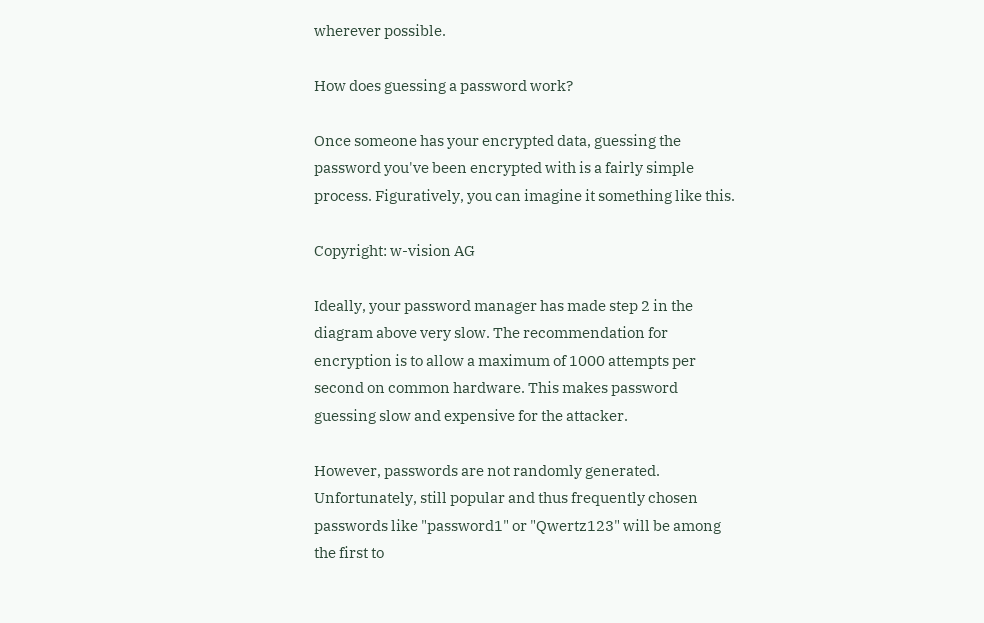wherever possible.

How does guessing a password work?

Once someone has your encrypted data, guessing the password you've been encrypted with is a fairly simple process. Figuratively, you can imagine it something like this.

Copyright: w-vision AG

Ideally, your password manager has made step 2 in the diagram above very slow. The recommendation for encryption is to allow a maximum of 1000 attempts per second on common hardware. This makes password guessing slow and expensive for the attacker.

However, passwords are not randomly generated. Unfortunately, still popular and thus frequently chosen passwords like "password1" or "Qwertz123" will be among the first to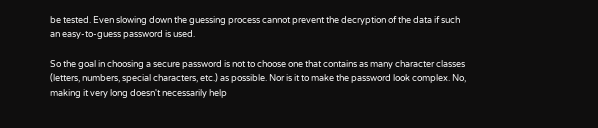be tested. Even slowing down the guessing process cannot prevent the decryption of the data if such an easy-to-guess password is used.

So the goal in choosing a secure password is not to choose one that contains as many character classes (letters, numbers, special characters, etc.) as possible. Nor is it to make the password look complex. No, making it very long doesn't necessarily help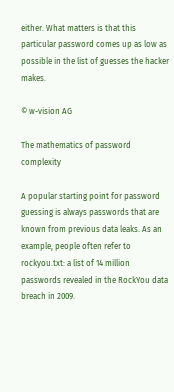either. What matters is that this particular password comes up as low as possible in the list of guesses the hacker makes.

© w-vision AG

The mathematics of password complexity

A popular starting point for password guessing is always passwords that are known from previous data leaks. As an example, people often refer to rockyou.txt: a list of 14 million passwords revealed in the RockYou data breach in 2009.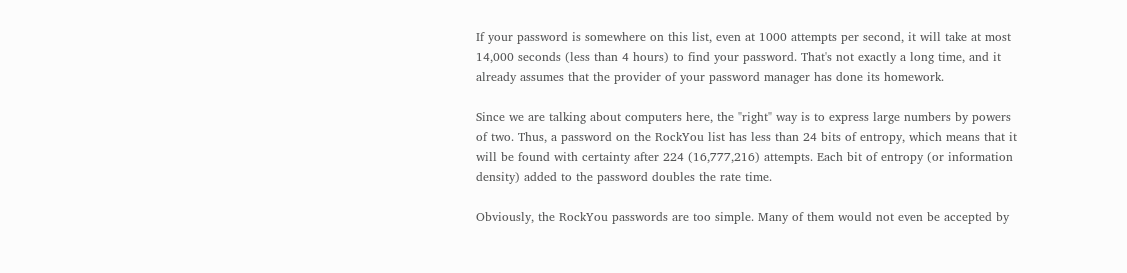If your password is somewhere on this list, even at 1000 attempts per second, it will take at most 14,000 seconds (less than 4 hours) to find your password. That's not exactly a long time, and it already assumes that the provider of your password manager has done its homework.

Since we are talking about computers here, the "right" way is to express large numbers by powers of two. Thus, a password on the RockYou list has less than 24 bits of entropy, which means that it will be found with certainty after 224 (16,777,216) attempts. Each bit of entropy (or information density) added to the password doubles the rate time.

Obviously, the RockYou passwords are too simple. Many of them would not even be accepted by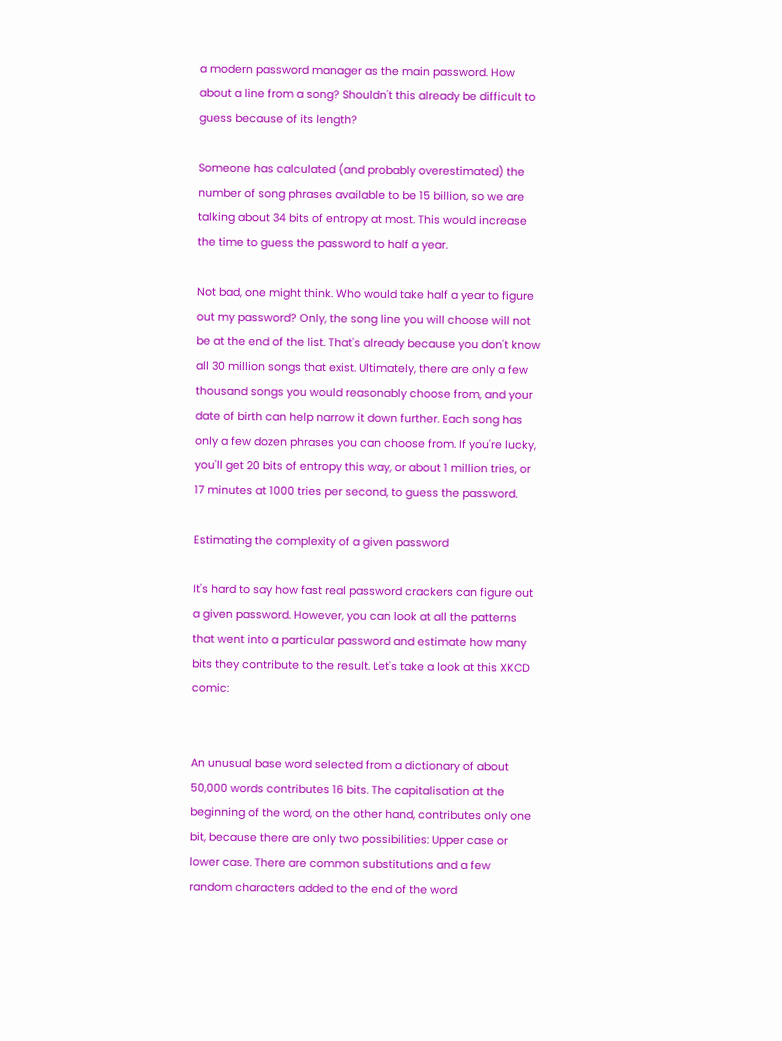a modern password manager as the main password. How about a line from a song? Shouldn't this already be difficult to guess because of its length?

Someone has calculated (and probably overestimated) the number of song phrases available to be 15 billion, so we are talking about 34 bits of entropy at most. This would increase the time to guess the password to half a year.

Not bad, one might think. Who would take half a year to figure out my password? Only, the song line you will choose will not be at the end of the list. That's already because you don't know all 30 million songs that exist. Ultimately, there are only a few thousand songs you would reasonably choose from, and your date of birth can help narrow it down further. Each song has only a few dozen phrases you can choose from. If you're lucky, you'll get 20 bits of entropy this way, or about 1 million tries, or 17 minutes at 1000 tries per second, to guess the password.

Estimating the complexity of a given password

It's hard to say how fast real password crackers can figure out a given password. However, you can look at all the patterns that went into a particular password and estimate how many bits they contribute to the result. Let's take a look at this XKCD comic:


An unusual base word selected from a dictionary of about 50,000 words contributes 16 bits. The capitalisation at the beginning of the word, on the other hand, contributes only one bit, because there are only two possibilities: Upper case or lower case. There are common substitutions and a few random characters added to the end of the word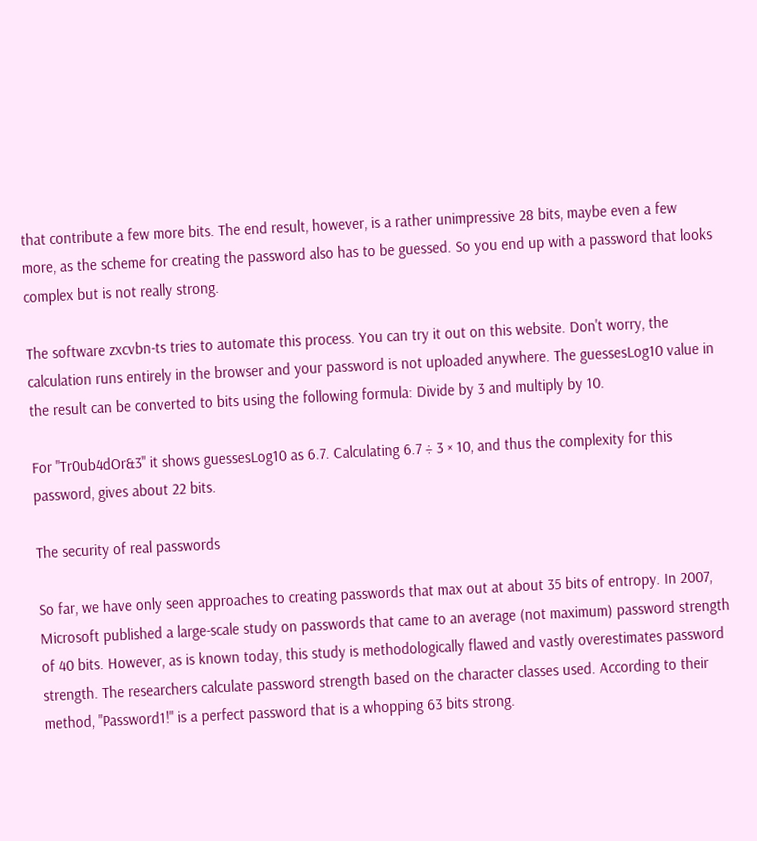that contribute a few more bits. The end result, however, is a rather unimpressive 28 bits, maybe even a few more, as the scheme for creating the password also has to be guessed. So you end up with a password that looks complex but is not really strong.

The software zxcvbn-ts tries to automate this process. You can try it out on this website. Don't worry, the calculation runs entirely in the browser and your password is not uploaded anywhere. The guessesLog10 value in the result can be converted to bits using the following formula: Divide by 3 and multiply by 10.

For "Tr0ub4dOr&3" it shows guessesLog10 as 6.7. Calculating 6.7 ÷ 3 × 10, and thus the complexity for this password, gives about 22 bits.

The security of real passwords

So far, we have only seen approaches to creating passwords that max out at about 35 bits of entropy. In 2007, Microsoft published a large-scale study on passwords that came to an average (not maximum) password strength of 40 bits. However, as is known today, this study is methodologically flawed and vastly overestimates password strength. The researchers calculate password strength based on the character classes used. According to their method, "Password1!" is a perfect password that is a whopping 63 bits strong.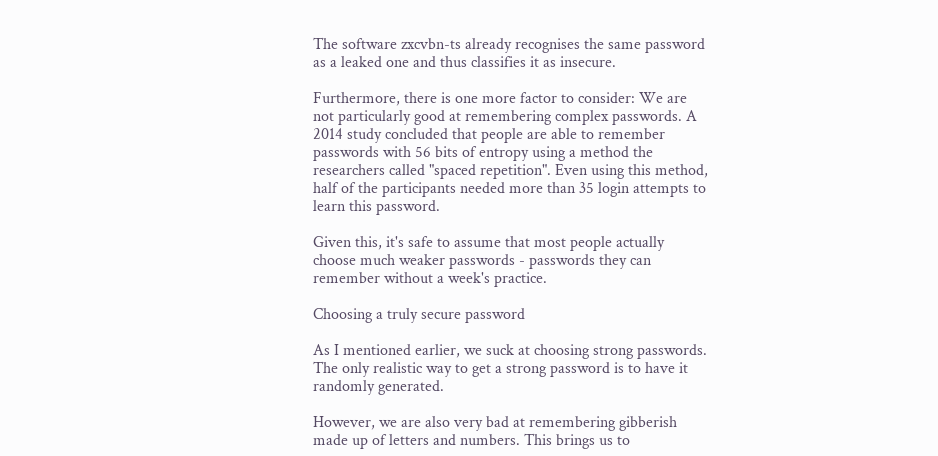The software zxcvbn-ts already recognises the same password as a leaked one and thus classifies it as insecure.

Furthermore, there is one more factor to consider: We are not particularly good at remembering complex passwords. A 2014 study concluded that people are able to remember passwords with 56 bits of entropy using a method the researchers called "spaced repetition". Even using this method, half of the participants needed more than 35 login attempts to learn this password.

Given this, it's safe to assume that most people actually choose much weaker passwords - passwords they can remember without a week's practice.

Choosing a truly secure password

As I mentioned earlier, we suck at choosing strong passwords. The only realistic way to get a strong password is to have it randomly generated.

However, we are also very bad at remembering gibberish made up of letters and numbers. This brings us to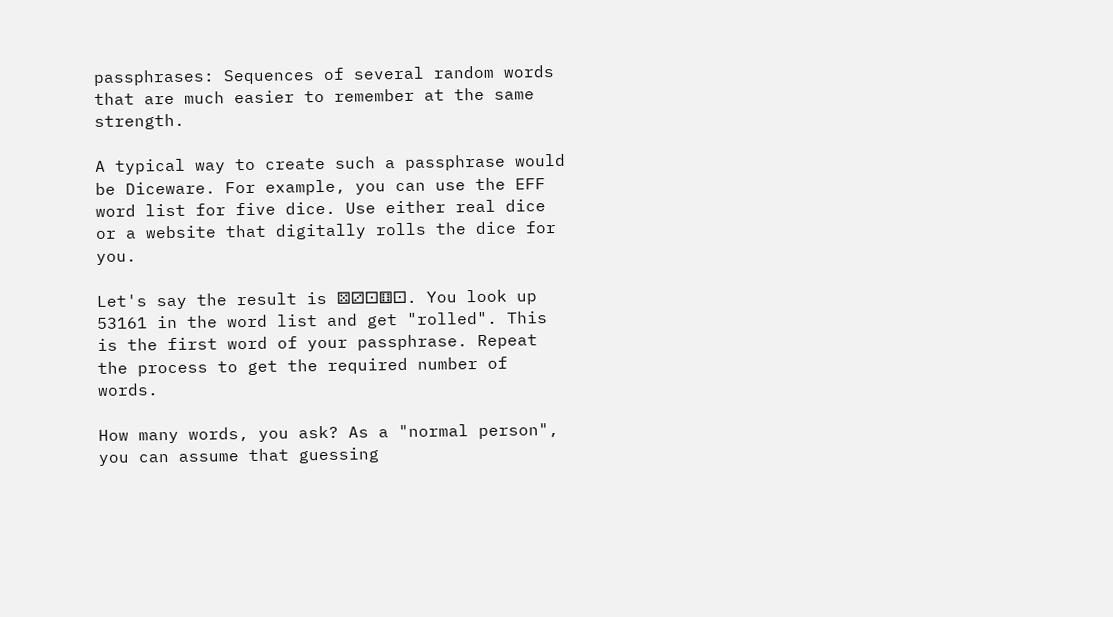passphrases: Sequences of several random words that are much easier to remember at the same strength.

A typical way to create such a passphrase would be Diceware. For example, you can use the EFF word list for five dice. Use either real dice or a website that digitally rolls the dice for you.

Let's say the result is ⚄⚂⚀⚅⚀. You look up 53161 in the word list and get "rolled". This is the first word of your passphrase. Repeat the process to get the required number of words.

How many words, you ask? As a "normal person", you can assume that guessing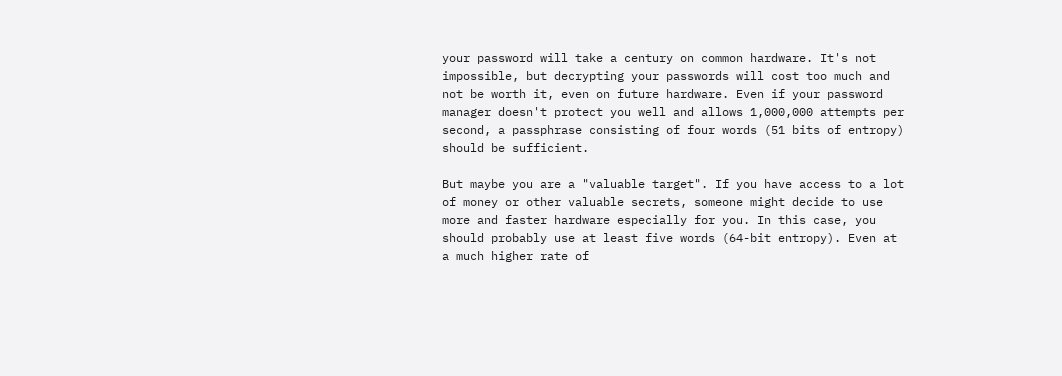your password will take a century on common hardware. It's not impossible, but decrypting your passwords will cost too much and not be worth it, even on future hardware. Even if your password manager doesn't protect you well and allows 1,000,000 attempts per second, a passphrase consisting of four words (51 bits of entropy) should be sufficient.

But maybe you are a "valuable target". If you have access to a lot of money or other valuable secrets, someone might decide to use more and faster hardware especially for you. In this case, you should probably use at least five words (64-bit entropy). Even at a much higher rate of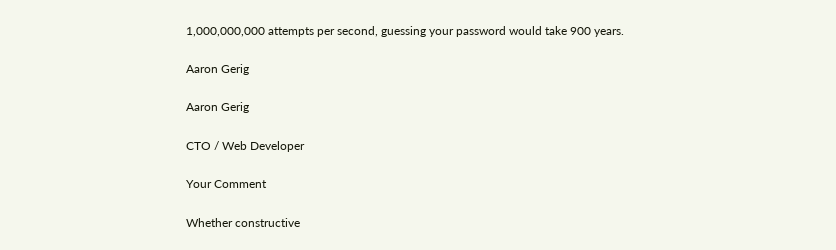1,000,000,000 attempts per second, guessing your password would take 900 years.

Aaron Gerig

Aaron Gerig

CTO / Web Developer

Your Comment

Whether constructive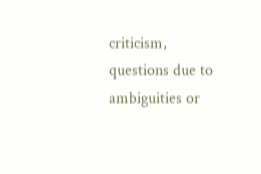criticism, questions due to ambiguities or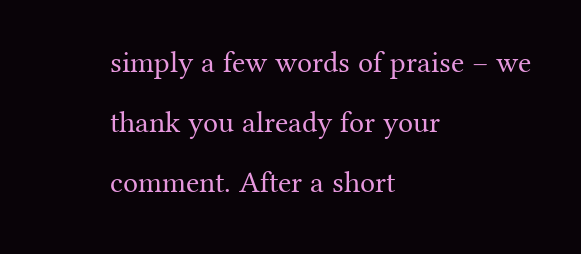simply a few words of praise – we thank you already for your comment. After a short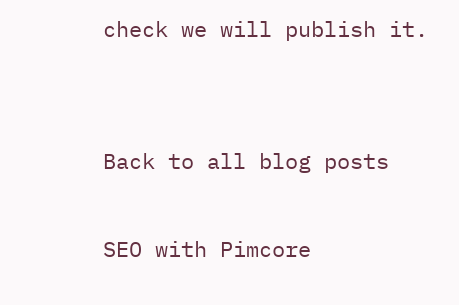check we will publish it.


Back to all blog posts

SEO with Pimcore